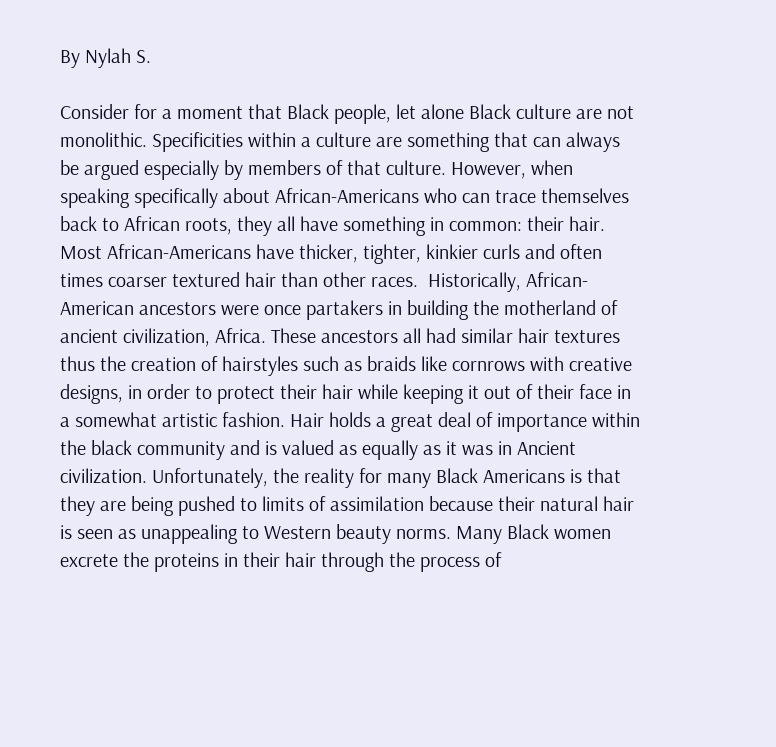By Nylah S.

Consider for a moment that Black people, let alone Black culture are not monolithic. Specificities within a culture are something that can always be argued especially by members of that culture. However, when speaking specifically about African-Americans who can trace themselves back to African roots, they all have something in common: their hair. Most African-Americans have thicker, tighter, kinkier curls and often times coarser textured hair than other races.  Historically, African-American ancestors were once partakers in building the motherland of ancient civilization, Africa. These ancestors all had similar hair textures thus the creation of hairstyles such as braids like cornrows with creative designs, in order to protect their hair while keeping it out of their face in a somewhat artistic fashion. Hair holds a great deal of importance within the black community and is valued as equally as it was in Ancient civilization. Unfortunately, the reality for many Black Americans is that they are being pushed to limits of assimilation because their natural hair is seen as unappealing to Western beauty norms. Many Black women excrete the proteins in their hair through the process of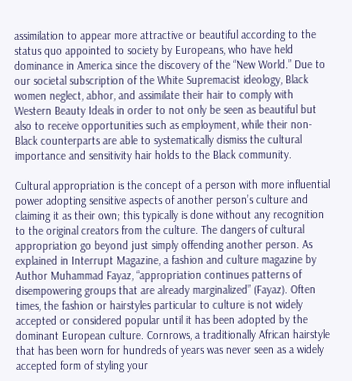assimilation to appear more attractive or beautiful according to the status quo appointed to society by Europeans, who have held dominance in America since the discovery of the “New World.” Due to our societal subscription of the White Supremacist ideology, Black women neglect, abhor, and assimilate their hair to comply with Western Beauty Ideals in order to not only be seen as beautiful but also to receive opportunities such as employment, while their non-Black counterparts are able to systematically dismiss the cultural importance and sensitivity hair holds to the Black community.

Cultural appropriation is the concept of a person with more influential power adopting sensitive aspects of another person’s culture and claiming it as their own; this typically is done without any recognition to the original creators from the culture. The dangers of cultural appropriation go beyond just simply offending another person. As explained in Interrupt Magazine, a fashion and culture magazine by Author Muhammad Fayaz, “appropriation continues patterns of disempowering groups that are already marginalized” (Fayaz). Often times, the fashion or hairstyles particular to culture is not widely accepted or considered popular until it has been adopted by the dominant European culture. Cornrows, a traditionally African hairstyle that has been worn for hundreds of years was never seen as a widely accepted form of styling your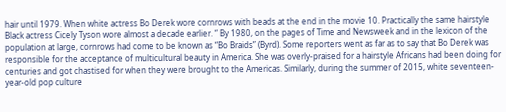hair until 1979. When white actress Bo Derek wore cornrows with beads at the end in the movie 10. Practically the same hairstyle Black actress Cicely Tyson wore almost a decade earlier. “ By 1980, on the pages of Time and Newsweek and in the lexicon of the population at large, cornrows had come to be known as “Bo Braids” (Byrd). Some reporters went as far as to say that Bo Derek was responsible for the acceptance of multicultural beauty in America. She was overly-praised for a hairstyle Africans had been doing for centuries and got chastised for when they were brought to the Americas. Similarly, during the summer of 2015, white seventeen-year-old pop culture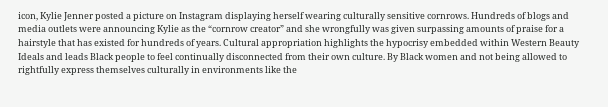icon, Kylie Jenner posted a picture on Instagram displaying herself wearing culturally sensitive cornrows. Hundreds of blogs and media outlets were announcing Kylie as the “cornrow creator” and she wrongfully was given surpassing amounts of praise for a hairstyle that has existed for hundreds of years. Cultural appropriation highlights the hypocrisy embedded within Western Beauty Ideals and leads Black people to feel continually disconnected from their own culture. By Black women and not being allowed to rightfully express themselves culturally in environments like the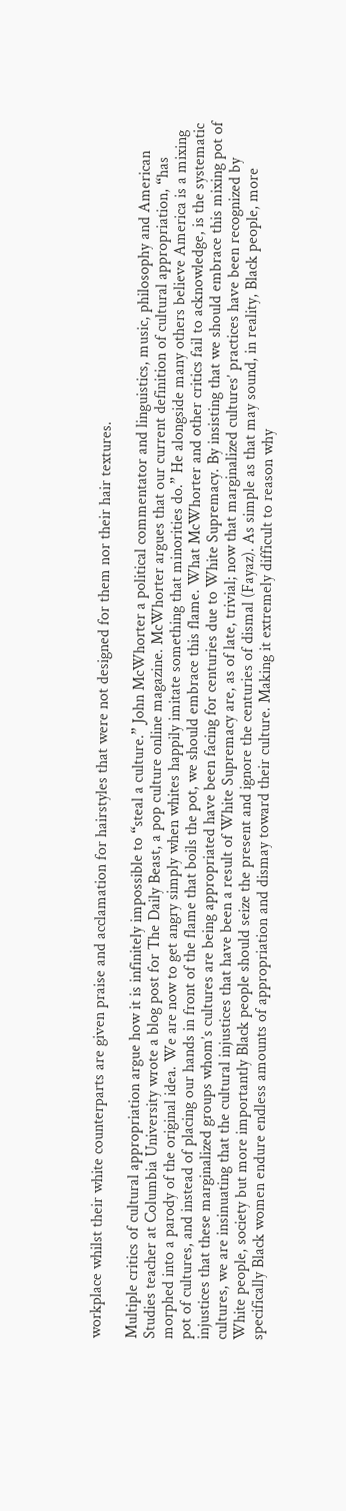workplace whilst their white counterparts are given praise and acclamation for hairstyles that were not designed for them nor their hair textures.

Multiple critics of cultural appropriation argue how it is infinitely impossible to “steal a culture.” John McWhorter a political commentator and linguistics, music, philosophy and American Studies teacher at Columbia University wrote a blog post for The Daily Beast, a pop culture online magazine. McWhorter argues that our current definition of cultural appropriation, “has morphed into a parody of the original idea. We are now to get angry simply when whites happily imitate something that minorities do.” He alongside many others believe America is a mixing pot of cultures, and instead of placing our hands in front of the flame that boils the pot, we should embrace this flame. What McWhorter and other critics fail to acknowledge, is the systematic injustices that these marginalized groups whom’s cultures are being appropriated have been facing for centuries due to White Supremacy. By insisting that we should embrace this mixing pot of cultures, we are insinuating that the cultural injustices that have been a result of White Supremacy are, as of late, trivial; now that marginalized cultures’ practices have been recognized by White people, society but more importantly Black people should seize the present and ignore the centuries of dismal (Fayaz). As simple as that may sound, in reality, Black people, more specifically Black women endure endless amounts of appropriation and dismay toward their culture. Making it extremely difficult to reason why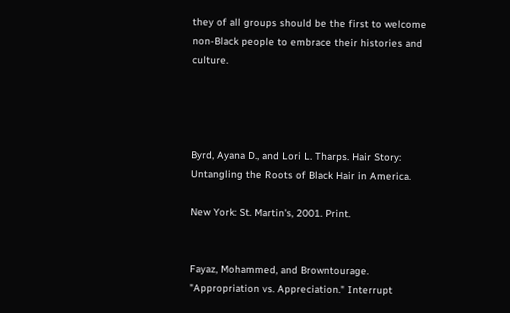they of all groups should be the first to welcome non-Black people to embrace their histories and culture.




Byrd, Ayana D., and Lori L. Tharps. Hair Story: Untangling the Roots of Black Hair in America.

New York: St. Martin's, 2001. Print.


Fayaz, Mohammed, and Browntourage. "Appropriation vs. Appreciation." Interrupt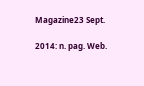Magazine23 Sept.

2014: n. pag. Web.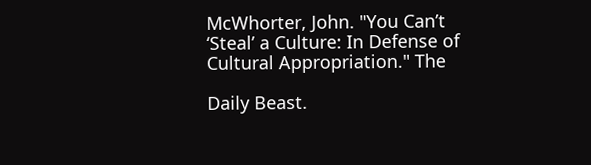McWhorter, John. "You Can’t ‘Steal’ a Culture: In Defense of Cultural Appropriation." The

Daily Beast.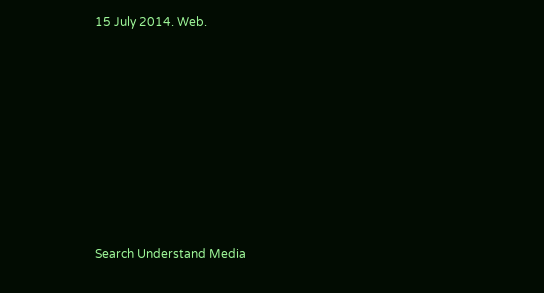15 July 2014. Web.








Search Understand Media